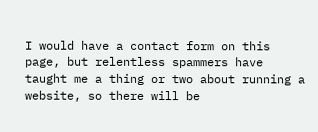I would have a contact form on this page, but relentless spammers have taught me a thing or two about running a website, so there will be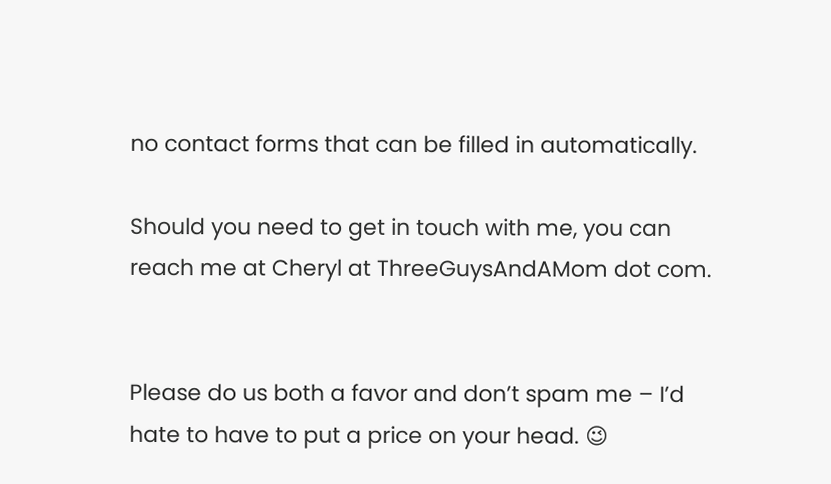no contact forms that can be filled in automatically.

Should you need to get in touch with me, you can reach me at Cheryl at ThreeGuysAndAMom dot com.


Please do us both a favor and don’t spam me – I’d hate to have to put a price on your head. 😉